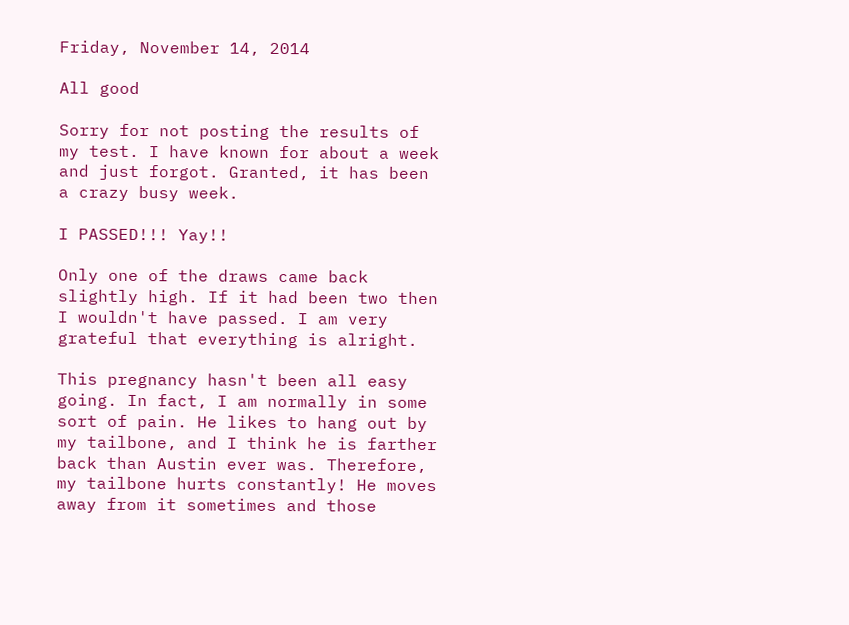Friday, November 14, 2014

All good

Sorry for not posting the results of my test. I have known for about a week and just forgot. Granted, it has been a crazy busy week.

I PASSED!!! Yay!!

Only one of the draws came back slightly high. If it had been two then I wouldn't have passed. I am very grateful that everything is alright.

This pregnancy hasn't been all easy going. In fact, I am normally in some sort of pain. He likes to hang out by my tailbone, and I think he is farther back than Austin ever was. Therefore, my tailbone hurts constantly! He moves away from it sometimes and those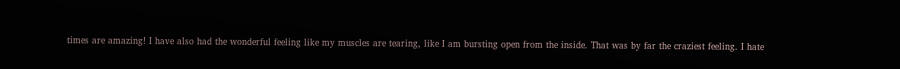times are amazing! I have also had the wonderful feeling like my muscles are tearing, like I am bursting open from the inside. That was by far the craziest feeling. I hate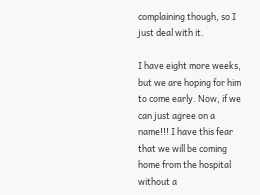complaining though, so I just deal with it.

I have eight more weeks, but we are hoping for him to come early. Now, if we can just agree on a name!!! I have this fear that we will be coming home from the hospital without a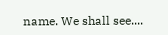name. We shall see....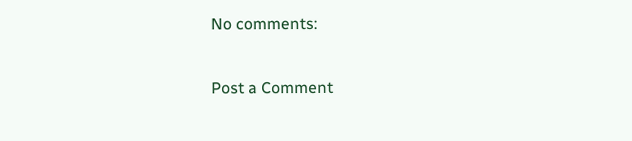No comments:

Post a Comment